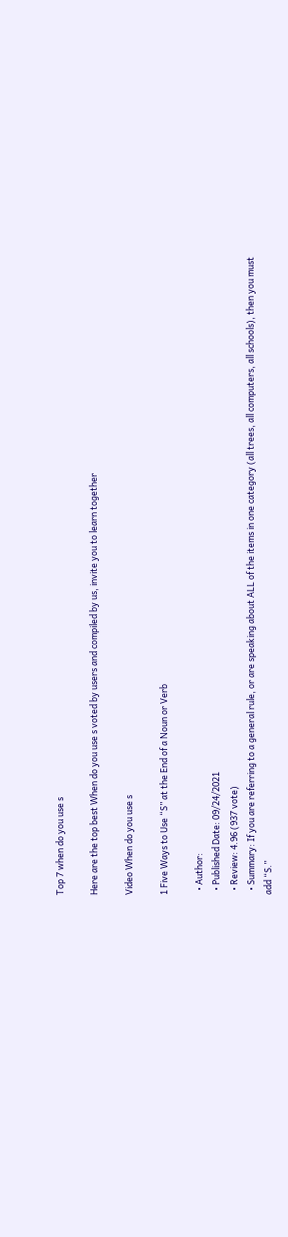Top 7 when do you use s

Here are the top best When do you use s voted by users and compiled by us, invite you to learn together

Video When do you use s

1 Five Ways to Use “S” at the End of a Noun or Verb

  • Author:
  • Published Date: 09/24/2021
  • Review: 4.96 (937 vote)
  • Summary: If you are referring to a general rule, or are speaking about ALL of the items in one category (all trees, all computers, all schools), then you must add “S.”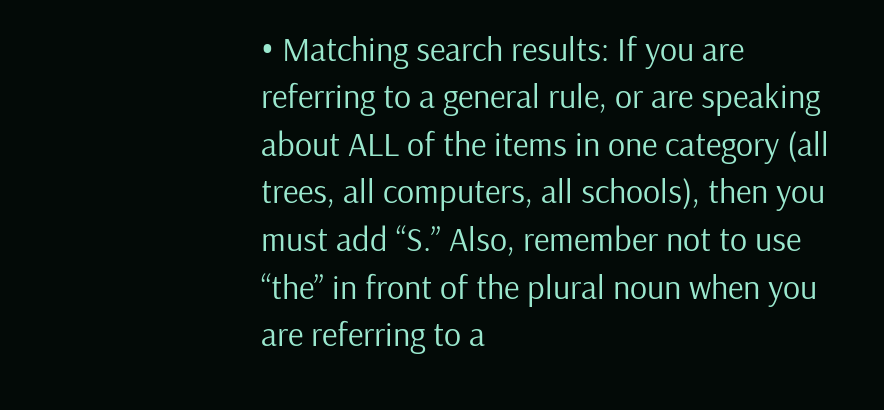• Matching search results: If you are referring to a general rule, or are speaking about ALL of the items in one category (all trees, all computers, all schools), then you must add “S.” Also, remember not to use “the” in front of the plural noun when you are referring to a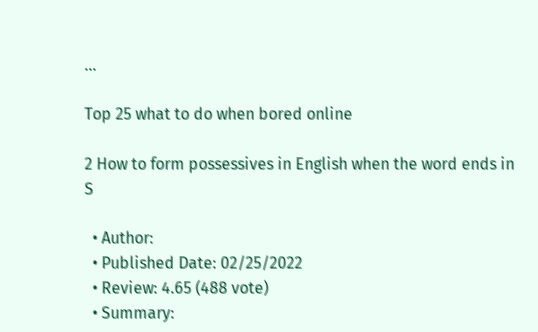…

Top 25 what to do when bored online

2 How to form possessives in English when the word ends in S

  • Author:
  • Published Date: 02/25/2022
  • Review: 4.65 (488 vote)
  • Summary: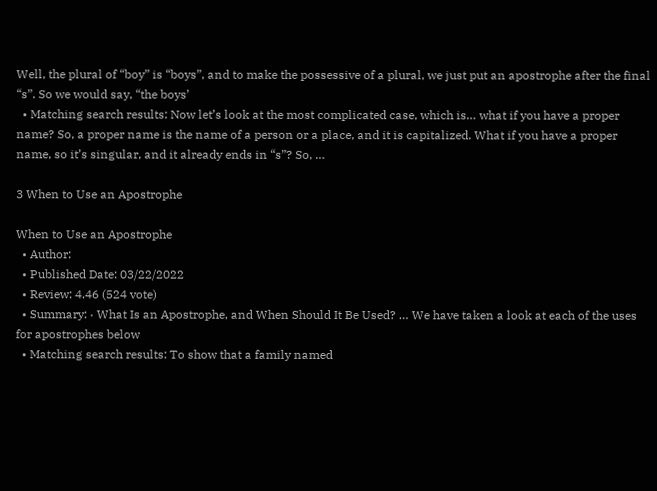Well, the plural of “boy” is “boys”, and to make the possessive of a plural, we just put an apostrophe after the final “s”. So we would say, “the boys’
  • Matching search results: Now let’s look at the most complicated case, which is… what if you have a proper name? So, a proper name is the name of a person or a place, and it is capitalized. What if you have a proper name, so it’s singular, and it already ends in “s”? So, …

3 When to Use an Apostrophe

When to Use an Apostrophe
  • Author:
  • Published Date: 03/22/2022
  • Review: 4.46 (524 vote)
  • Summary: · What Is an Apostrophe, and When Should It Be Used? … We have taken a look at each of the uses for apostrophes below
  • Matching search results: To show that a family named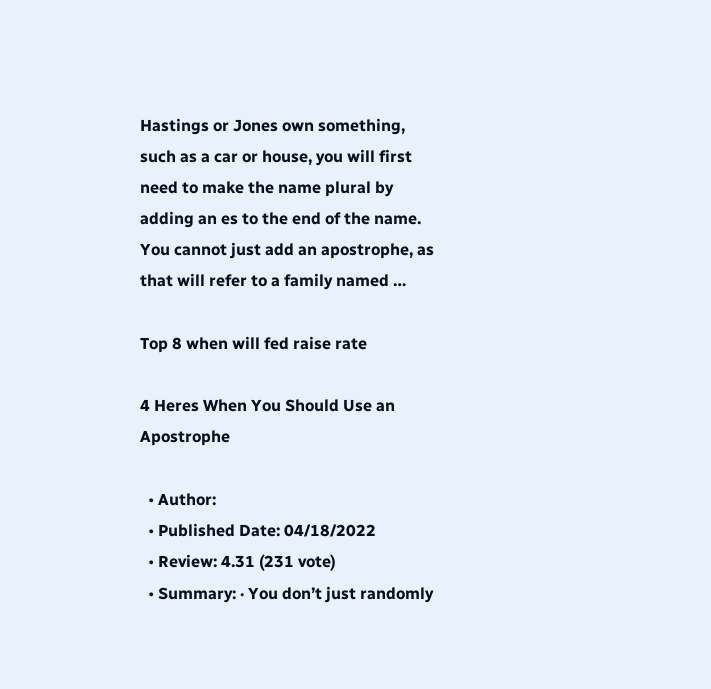Hastings or Jones own something, such as a car or house, you will first need to make the name plural by adding an es to the end of the name. You cannot just add an apostrophe, as that will refer to a family named …

Top 8 when will fed raise rate

4 Heres When You Should Use an Apostrophe

  • Author:
  • Published Date: 04/18/2022
  • Review: 4.31 (231 vote)
  • Summary: · You don’t just randomly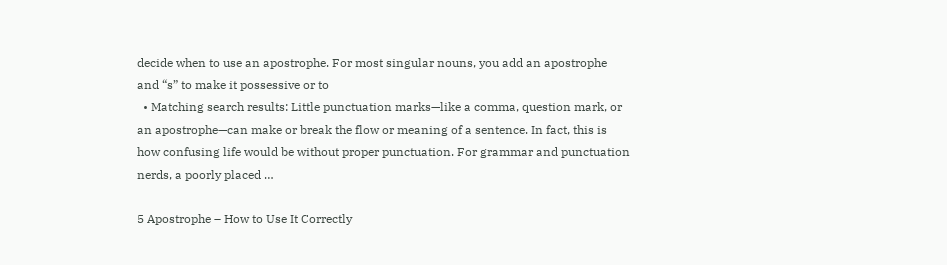decide when to use an apostrophe. For most singular nouns, you add an apostrophe and “s” to make it possessive or to
  • Matching search results: Little punctuation marks—like a comma, question mark, or an apostrophe—can make or break the flow or meaning of a sentence. In fact, this is how confusing life would be without proper punctuation. For grammar and punctuation nerds, a poorly placed …

5 Apostrophe – How to Use It Correctly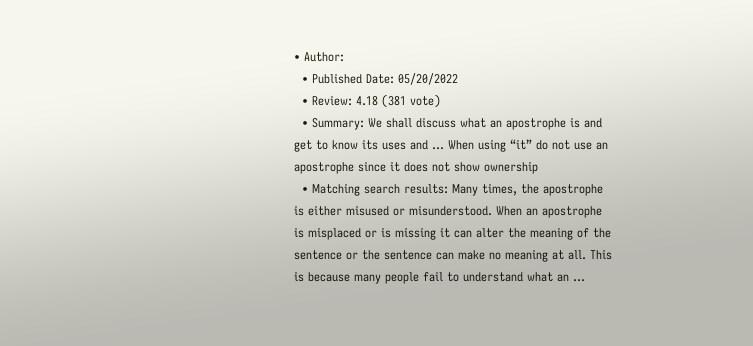• Author:
  • Published Date: 05/20/2022
  • Review: 4.18 (381 vote)
  • Summary: We shall discuss what an apostrophe is and get to know its uses and … When using “it” do not use an apostrophe since it does not show ownership
  • Matching search results: Many times, the apostrophe is either misused or misunderstood. When an apostrophe is misplaced or is missing it can alter the meaning of the sentence or the sentence can make no meaning at all. This is because many people fail to understand what an …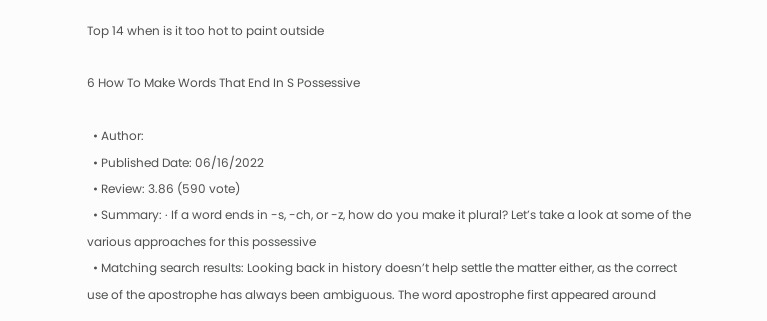Top 14 when is it too hot to paint outside

6 How To Make Words That End In S Possessive

  • Author:
  • Published Date: 06/16/2022
  • Review: 3.86 (590 vote)
  • Summary: · If a word ends in -s, -ch, or -z, how do you make it plural? Let’s take a look at some of the various approaches for this possessive
  • Matching search results: Looking back in history doesn’t help settle the matter either, as the correct use of the apostrophe has always been ambiguous. The word apostrophe first appeared around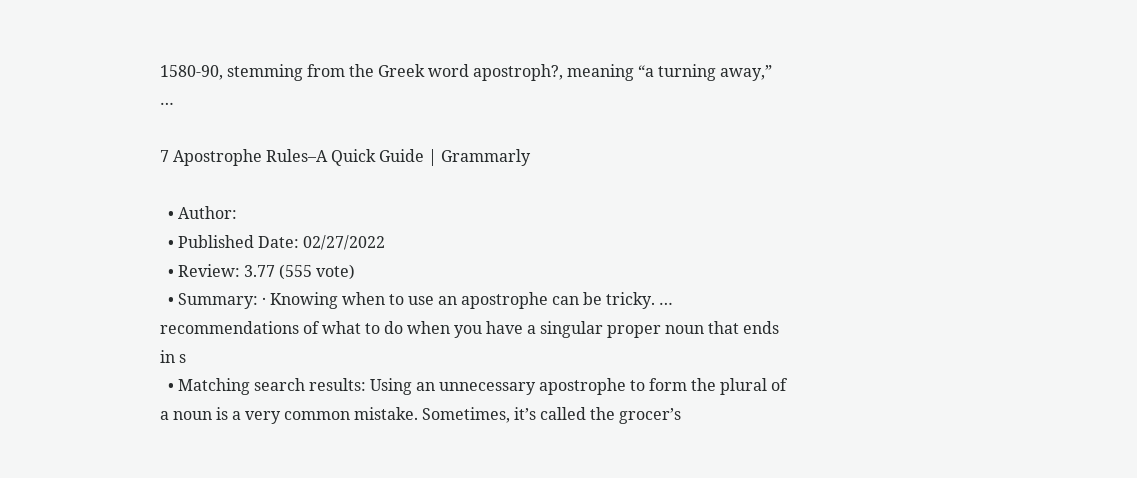1580-90, stemming from the Greek word apostroph?, meaning “a turning away,” …

7 Apostrophe Rules–A Quick Guide | Grammarly

  • Author:
  • Published Date: 02/27/2022
  • Review: 3.77 (555 vote)
  • Summary: · Knowing when to use an apostrophe can be tricky. … recommendations of what to do when you have a singular proper noun that ends in s
  • Matching search results: Using an unnecessary apostrophe to form the plural of a noun is a very common mistake. Sometimes, it’s called the grocer’s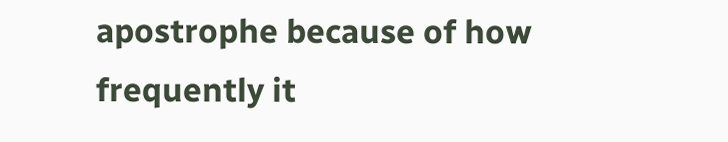apostrophe because of how frequently it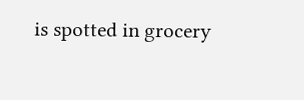is spotted in grocery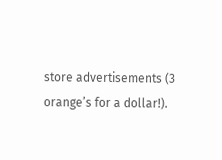store advertisements (3 orange’s for a dollar!).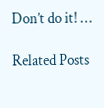Don’t do it! …

Related Posts